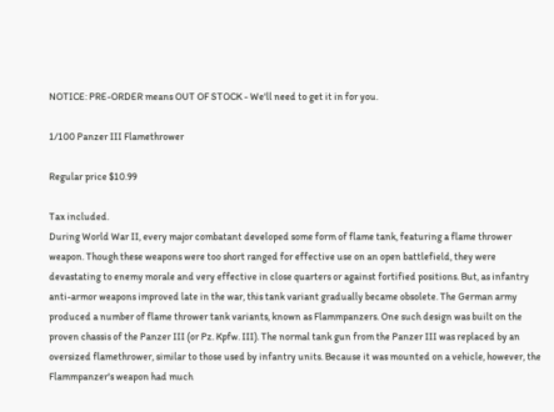NOTICE: PRE-ORDER means OUT OF STOCK - We'll need to get it in for you.

1/100 Panzer III Flamethrower

Regular price $10.99

Tax included.
During World War II, every major combatant developed some form of flame tank, featuring a flame thrower weapon. Though these weapons were too short ranged for effective use on an open battlefield, they were devastating to enemy morale and very effective in close quarters or against fortified positions. But, as infantry anti-armor weapons improved late in the war, this tank variant gradually became obsolete. The German army produced a number of flame thrower tank variants, known as Flammpanzers. One such design was built on the proven chassis of the Panzer III (or Pz. Kpfw. III). The normal tank gun from the Panzer III was replaced by an oversized flamethrower, similar to those used by infantry units. Because it was mounted on a vehicle, however, the Flammpanzer's weapon had much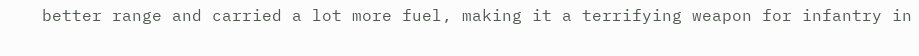better range and carried a lot more fuel, making it a terrifying weapon for infantry in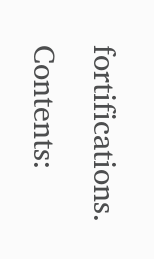fortifications. Contents: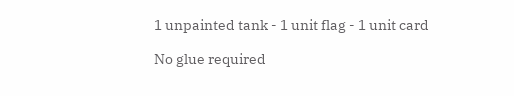1 unpainted tank - 1 unit flag - 1 unit card

No glue required